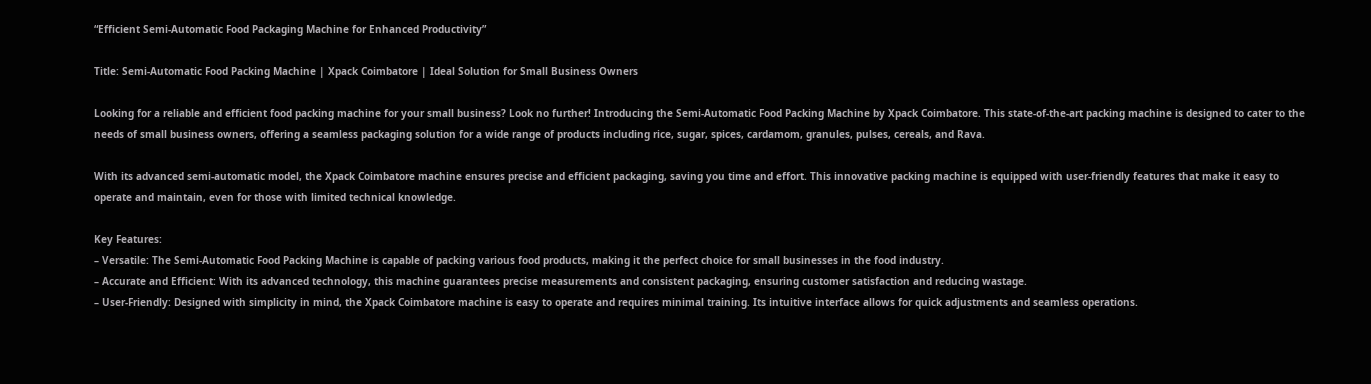“Efficient Semi-Automatic Food Packaging Machine for Enhanced Productivity”

Title: Semi-Automatic Food Packing Machine | Xpack Coimbatore | Ideal Solution for Small Business Owners

Looking for a reliable and efficient food packing machine for your small business? Look no further! Introducing the Semi-Automatic Food Packing Machine by Xpack Coimbatore. This state-of-the-art packing machine is designed to cater to the needs of small business owners, offering a seamless packaging solution for a wide range of products including rice, sugar, spices, cardamom, granules, pulses, cereals, and Rava.

With its advanced semi-automatic model, the Xpack Coimbatore machine ensures precise and efficient packaging, saving you time and effort. This innovative packing machine is equipped with user-friendly features that make it easy to operate and maintain, even for those with limited technical knowledge.

Key Features:
– Versatile: The Semi-Automatic Food Packing Machine is capable of packing various food products, making it the perfect choice for small businesses in the food industry.
– Accurate and Efficient: With its advanced technology, this machine guarantees precise measurements and consistent packaging, ensuring customer satisfaction and reducing wastage.
– User-Friendly: Designed with simplicity in mind, the Xpack Coimbatore machine is easy to operate and requires minimal training. Its intuitive interface allows for quick adjustments and seamless operations.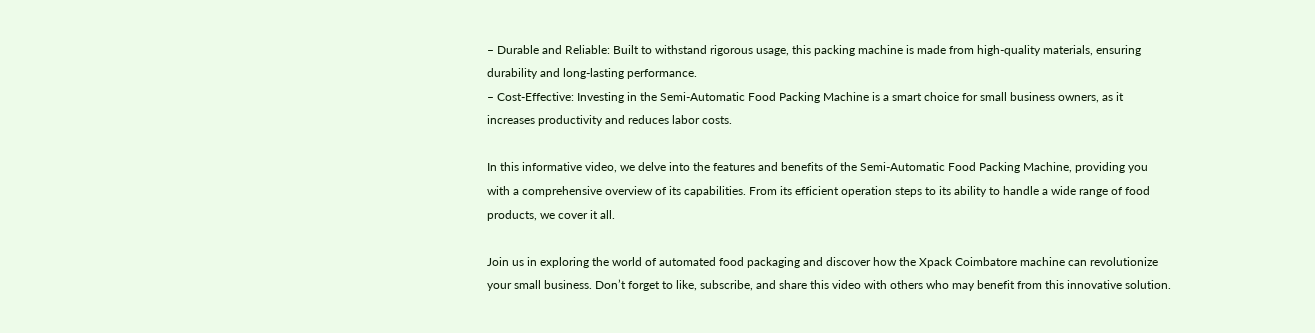– Durable and Reliable: Built to withstand rigorous usage, this packing machine is made from high-quality materials, ensuring durability and long-lasting performance.
– Cost-Effective: Investing in the Semi-Automatic Food Packing Machine is a smart choice for small business owners, as it increases productivity and reduces labor costs.

In this informative video, we delve into the features and benefits of the Semi-Automatic Food Packing Machine, providing you with a comprehensive overview of its capabilities. From its efficient operation steps to its ability to handle a wide range of food products, we cover it all.

Join us in exploring the world of automated food packaging and discover how the Xpack Coimbatore machine can revolutionize your small business. Don’t forget to like, subscribe, and share this video with others who may benefit from this innovative solution.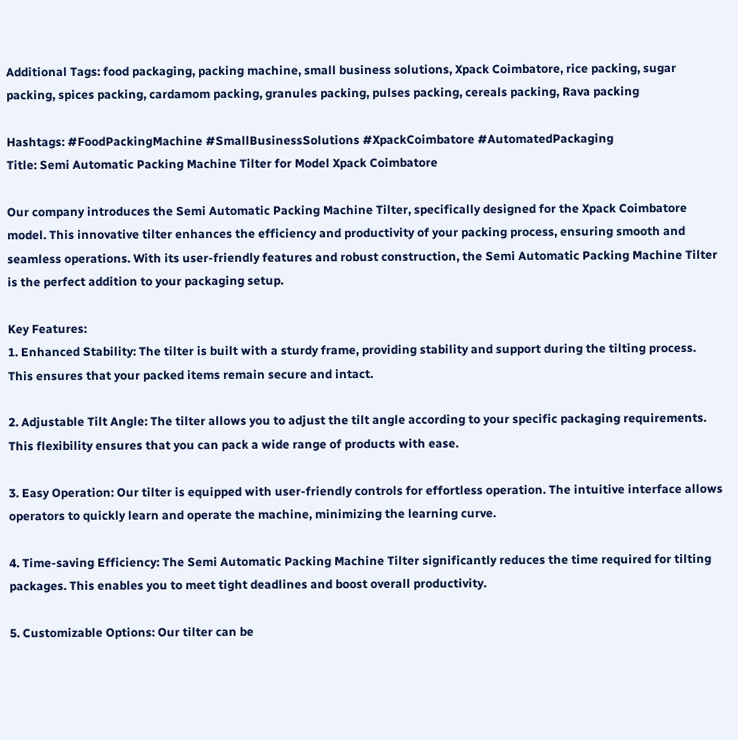Additional Tags: food packaging, packing machine, small business solutions, Xpack Coimbatore, rice packing, sugar packing, spices packing, cardamom packing, granules packing, pulses packing, cereals packing, Rava packing

Hashtags: #FoodPackingMachine #SmallBusinessSolutions #XpackCoimbatore #AutomatedPackaging
Title: Semi Automatic Packing Machine Tilter for Model Xpack Coimbatore

Our company introduces the Semi Automatic Packing Machine Tilter, specifically designed for the Xpack Coimbatore model. This innovative tilter enhances the efficiency and productivity of your packing process, ensuring smooth and seamless operations. With its user-friendly features and robust construction, the Semi Automatic Packing Machine Tilter is the perfect addition to your packaging setup.

Key Features:
1. Enhanced Stability: The tilter is built with a sturdy frame, providing stability and support during the tilting process. This ensures that your packed items remain secure and intact.

2. Adjustable Tilt Angle: The tilter allows you to adjust the tilt angle according to your specific packaging requirements. This flexibility ensures that you can pack a wide range of products with ease.

3. Easy Operation: Our tilter is equipped with user-friendly controls for effortless operation. The intuitive interface allows operators to quickly learn and operate the machine, minimizing the learning curve.

4. Time-saving Efficiency: The Semi Automatic Packing Machine Tilter significantly reduces the time required for tilting packages. This enables you to meet tight deadlines and boost overall productivity.

5. Customizable Options: Our tilter can be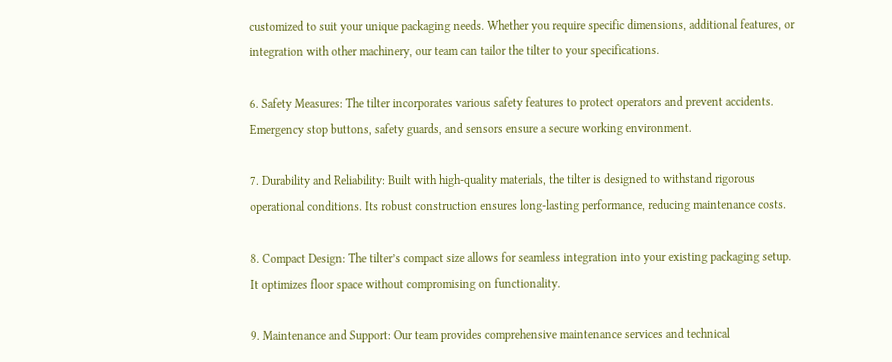customized to suit your unique packaging needs. Whether you require specific dimensions, additional features, or integration with other machinery, our team can tailor the tilter to your specifications.

6. Safety Measures: The tilter incorporates various safety features to protect operators and prevent accidents. Emergency stop buttons, safety guards, and sensors ensure a secure working environment.

7. Durability and Reliability: Built with high-quality materials, the tilter is designed to withstand rigorous operational conditions. Its robust construction ensures long-lasting performance, reducing maintenance costs.

8. Compact Design: The tilter’s compact size allows for seamless integration into your existing packaging setup. It optimizes floor space without compromising on functionality.

9. Maintenance and Support: Our team provides comprehensive maintenance services and technical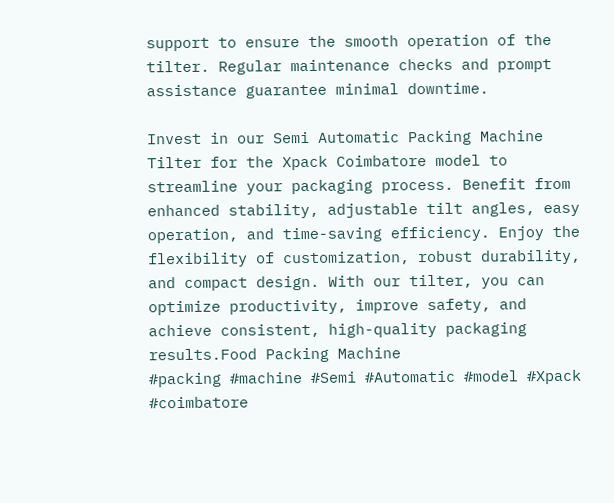support to ensure the smooth operation of the tilter. Regular maintenance checks and prompt assistance guarantee minimal downtime.

Invest in our Semi Automatic Packing Machine Tilter for the Xpack Coimbatore model to streamline your packaging process. Benefit from enhanced stability, adjustable tilt angles, easy operation, and time-saving efficiency. Enjoy the flexibility of customization, robust durability, and compact design. With our tilter, you can optimize productivity, improve safety, and achieve consistent, high-quality packaging results.Food Packing Machine
#packing #machine #Semi #Automatic #model #Xpack #coimbatore